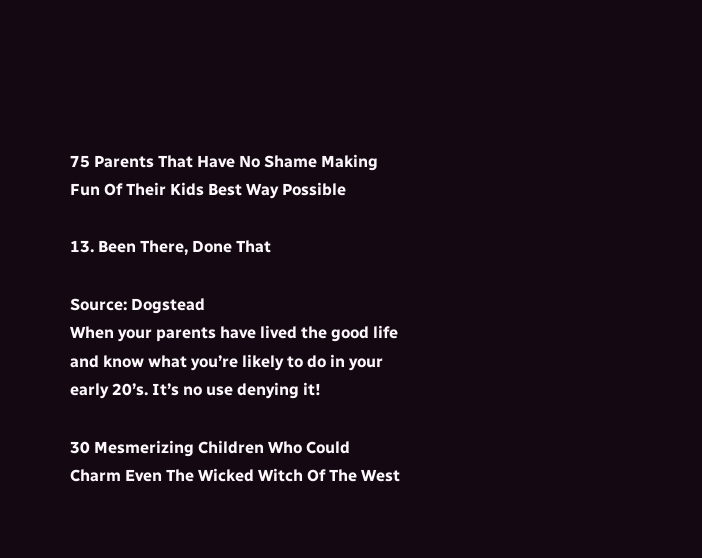75 Parents That Have No Shame Making Fun Of Their Kids Best Way Possible

13. Been There, Done That

Source: Dogstead
When your parents have lived the good life and know what you’re likely to do in your early 20’s. It’s no use denying it!

30 Mesmerizing Children Who Could Charm Even The Wicked Witch Of The West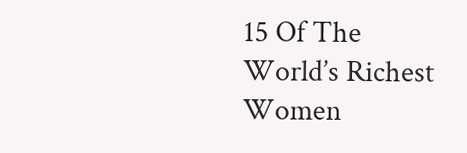15 Of The World’s Richest Women